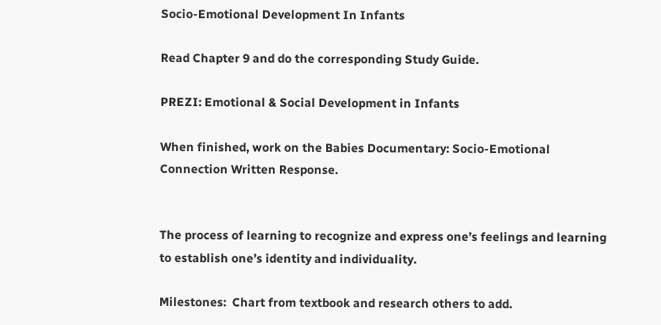Socio-Emotional Development In Infants

Read Chapter 9 and do the corresponding Study Guide.

PREZI: Emotional & Social Development in Infants

When finished, work on the Babies Documentary: Socio-Emotional Connection Written Response.


The process of learning to recognize and express one’s feelings and learning to establish one’s identity and individuality.

Milestones:  Chart from textbook and research others to add.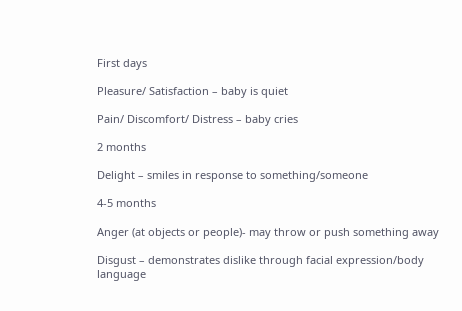First days

Pleasure/ Satisfaction – baby is quiet

Pain/ Discomfort/ Distress – baby cries

2 months

Delight – smiles in response to something/someone

4-5 months

Anger (at objects or people)- may throw or push something away

Disgust – demonstrates dislike through facial expression/body language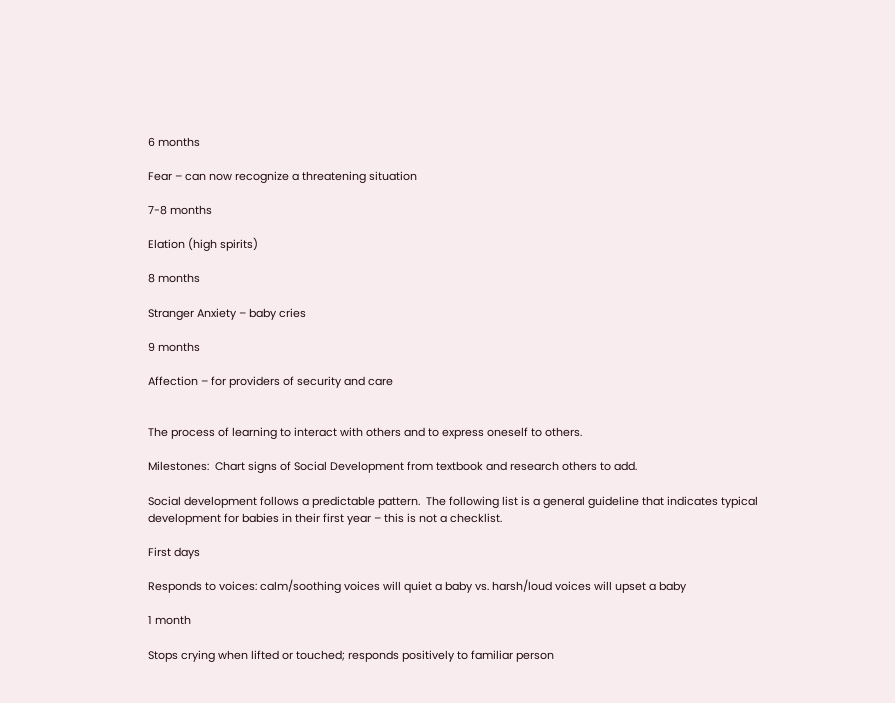6 months

Fear – can now recognize a threatening situation

7-8 months

Elation (high spirits)

8 months

Stranger Anxiety – baby cries

9 months

Affection – for providers of security and care


The process of learning to interact with others and to express oneself to others.

Milestones:  Chart signs of Social Development from textbook and research others to add.

Social development follows a predictable pattern.  The following list is a general guideline that indicates typical development for babies in their first year – this is not a checklist.

First days

Responds to voices: calm/soothing voices will quiet a baby vs. harsh/loud voices will upset a baby

1 month

Stops crying when lifted or touched; responds positively to familiar person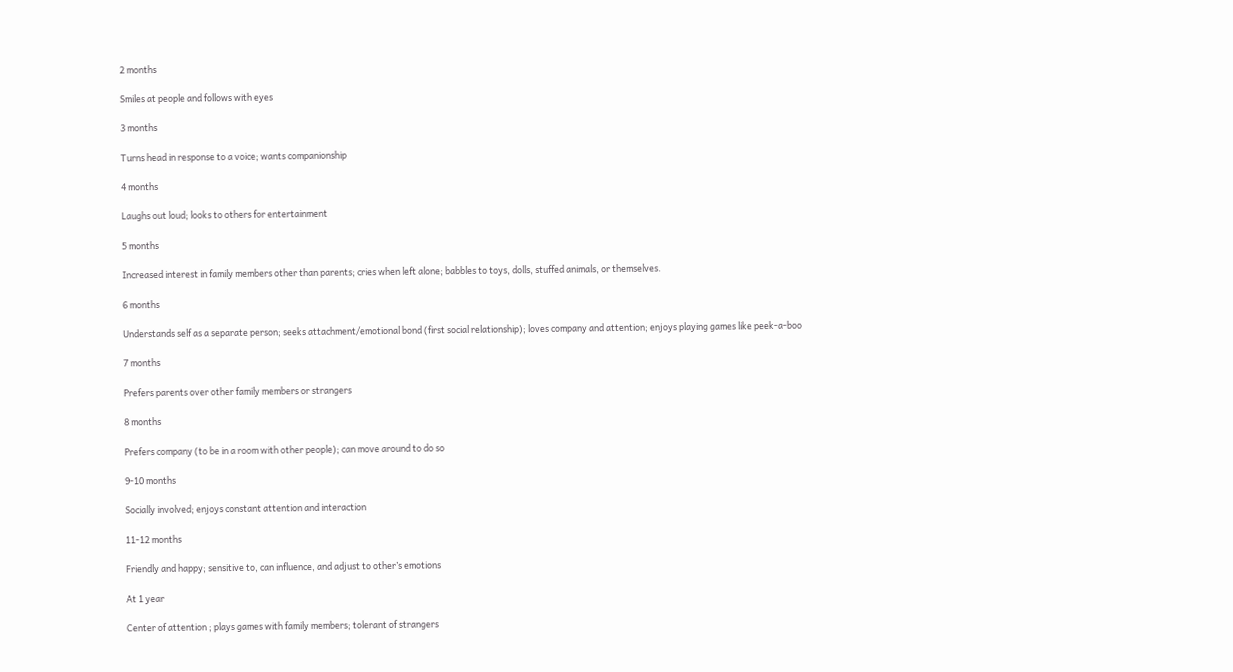2 months

Smiles at people and follows with eyes

3 months

Turns head in response to a voice; wants companionship

4 months

Laughs out loud; looks to others for entertainment

5 months

Increased interest in family members other than parents; cries when left alone; babbles to toys, dolls, stuffed animals, or themselves.

6 months

Understands self as a separate person; seeks attachment/emotional bond (first social relationship); loves company and attention; enjoys playing games like peek-a-boo

7 months

Prefers parents over other family members or strangers

8 months

Prefers company (to be in a room with other people); can move around to do so

9-10 months

Socially involved; enjoys constant attention and interaction

11-12 months

Friendly and happy; sensitive to, can influence, and adjust to other’s emotions

At 1 year

Center of attention ; plays games with family members; tolerant of strangers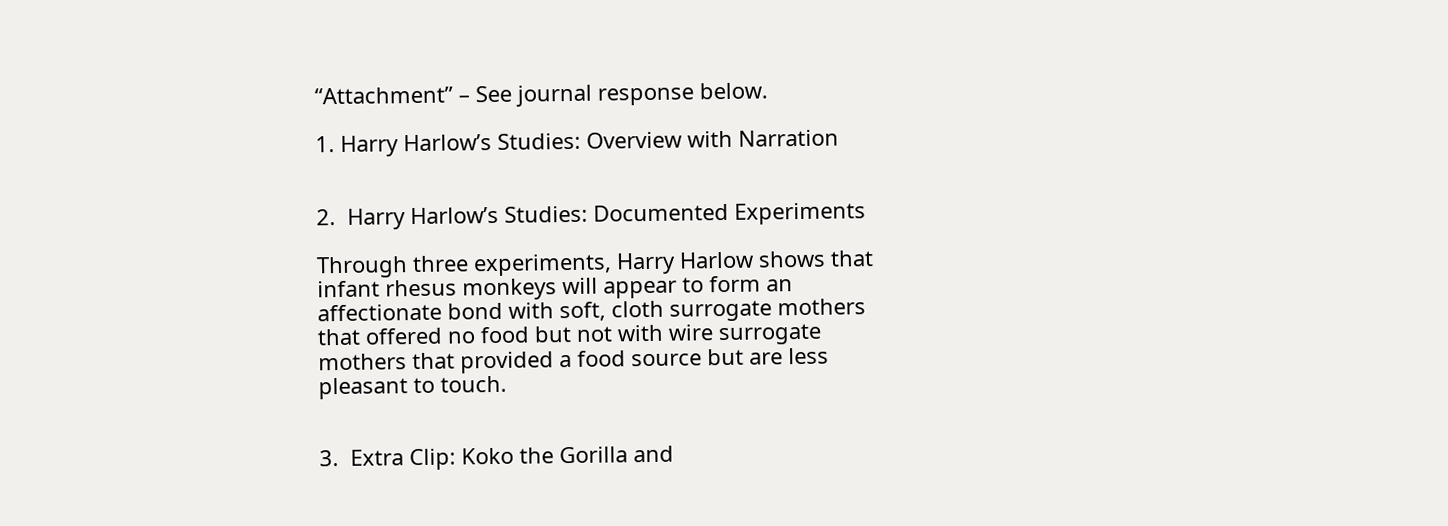“Attachment” – See journal response below.

1. Harry Harlow’s Studies: Overview with Narration


2.  Harry Harlow’s Studies: Documented Experiments

Through three experiments, Harry Harlow shows that infant rhesus monkeys will appear to form an affectionate bond with soft, cloth surrogate mothers that offered no food but not with wire surrogate mothers that provided a food source but are less pleasant to touch.


3.  Extra Clip: Koko the Gorilla and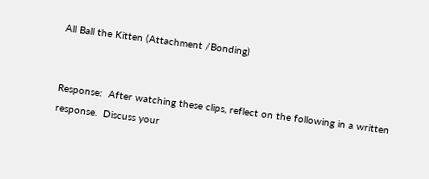All Ball the Kitten (Attachment /Bonding)


Response:  After watching these clips, reflect on the following in a written response.  Discuss your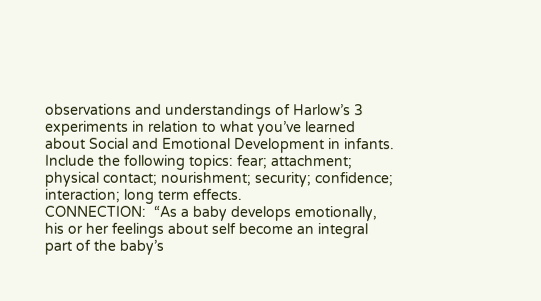observations and understandings of Harlow’s 3 experiments in relation to what you’ve learned about Social and Emotional Development in infants.  Include the following topics: fear; attachment; physical contact; nourishment; security; confidence; interaction; long term effects.
CONNECTION:  “As a baby develops emotionally, his or her feelings about self become an integral part of the baby’s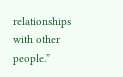relationships with other people.”